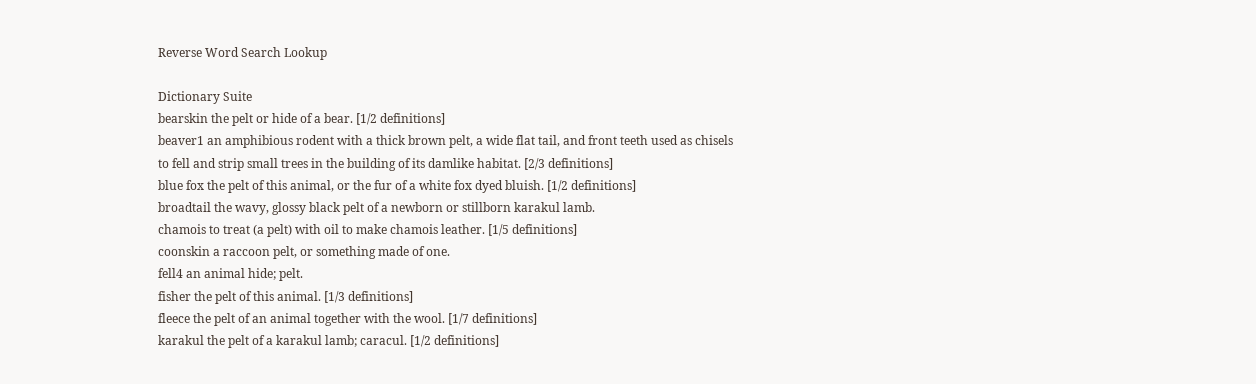Reverse Word Search Lookup

Dictionary Suite
bearskin the pelt or hide of a bear. [1/2 definitions]
beaver1 an amphibious rodent with a thick brown pelt, a wide flat tail, and front teeth used as chisels to fell and strip small trees in the building of its damlike habitat. [2/3 definitions]
blue fox the pelt of this animal, or the fur of a white fox dyed bluish. [1/2 definitions]
broadtail the wavy, glossy black pelt of a newborn or stillborn karakul lamb.
chamois to treat (a pelt) with oil to make chamois leather. [1/5 definitions]
coonskin a raccoon pelt, or something made of one.
fell4 an animal hide; pelt.
fisher the pelt of this animal. [1/3 definitions]
fleece the pelt of an animal together with the wool. [1/7 definitions]
karakul the pelt of a karakul lamb; caracul. [1/2 definitions]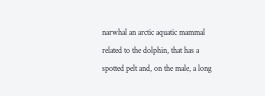narwhal an arctic aquatic mammal related to the dolphin, that has a spotted pelt and, on the male, a long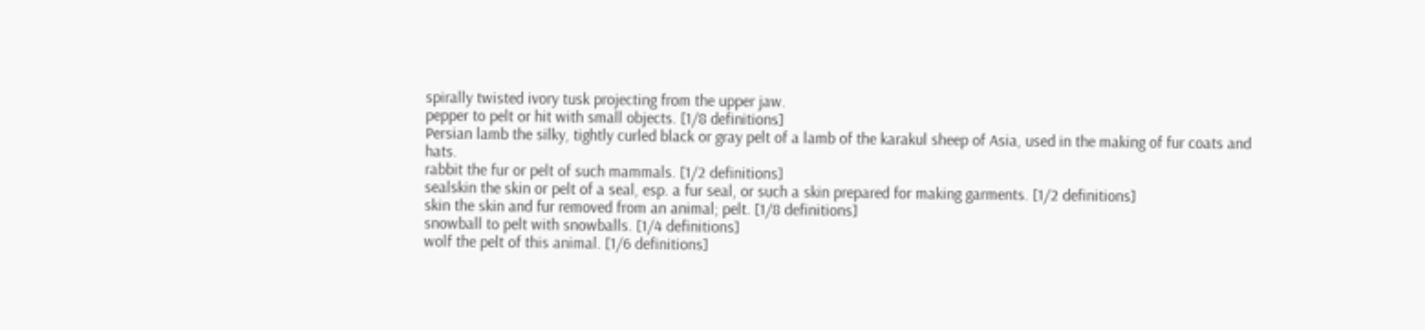spirally twisted ivory tusk projecting from the upper jaw.
pepper to pelt or hit with small objects. [1/8 definitions]
Persian lamb the silky, tightly curled black or gray pelt of a lamb of the karakul sheep of Asia, used in the making of fur coats and hats.
rabbit the fur or pelt of such mammals. [1/2 definitions]
sealskin the skin or pelt of a seal, esp. a fur seal, or such a skin prepared for making garments. [1/2 definitions]
skin the skin and fur removed from an animal; pelt. [1/8 definitions]
snowball to pelt with snowballs. [1/4 definitions]
wolf the pelt of this animal. [1/6 definitions]